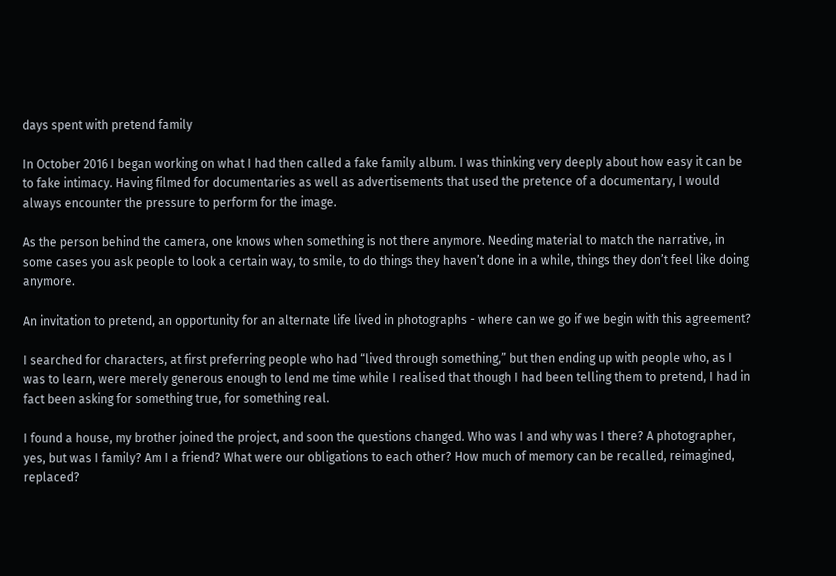days spent with pretend family

In October 2016 I began working on what I had then called a fake family album. I was thinking very deeply about how easy it can be to fake intimacy. Having filmed for documentaries as well as advertisements that used the pretence of a documentary, I would always encounter the pressure to perform for the image.

As the person behind the camera, one knows when something is not there anymore. Needing material to match the narrative, in some cases you ask people to look a certain way, to smile, to do things they haven’t done in a while, things they don’t feel like doing anymore.

An invitation to pretend, an opportunity for an alternate life lived in photographs - where can we go if we begin with this agreement?

I searched for characters, at first preferring people who had “lived through something,” but then ending up with people who, as I was to learn, were merely generous enough to lend me time while I realised that though I had been telling them to pretend, I had in fact been asking for something true, for something real.

I found a house, my brother joined the project, and soon the questions changed. Who was I and why was I there? A photographer, yes, but was I family? Am I a friend? What were our obligations to each other? How much of memory can be recalled, reimagined, replaced?